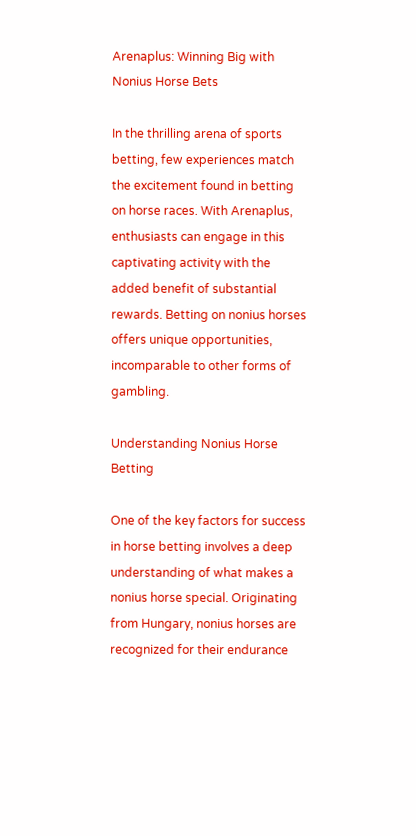Arenaplus: Winning Big with Nonius Horse Bets

In the thrilling arena of sports betting, few experiences match the excitement found in betting on horse races. With Arenaplus, enthusiasts can engage in this captivating activity with the added benefit of substantial rewards. Betting on nonius horses offers unique opportunities, incomparable to other forms of gambling.

Understanding Nonius Horse Betting

One of the key factors for success in horse betting involves a deep understanding of what makes a nonius horse special. Originating from Hungary, nonius horses are recognized for their endurance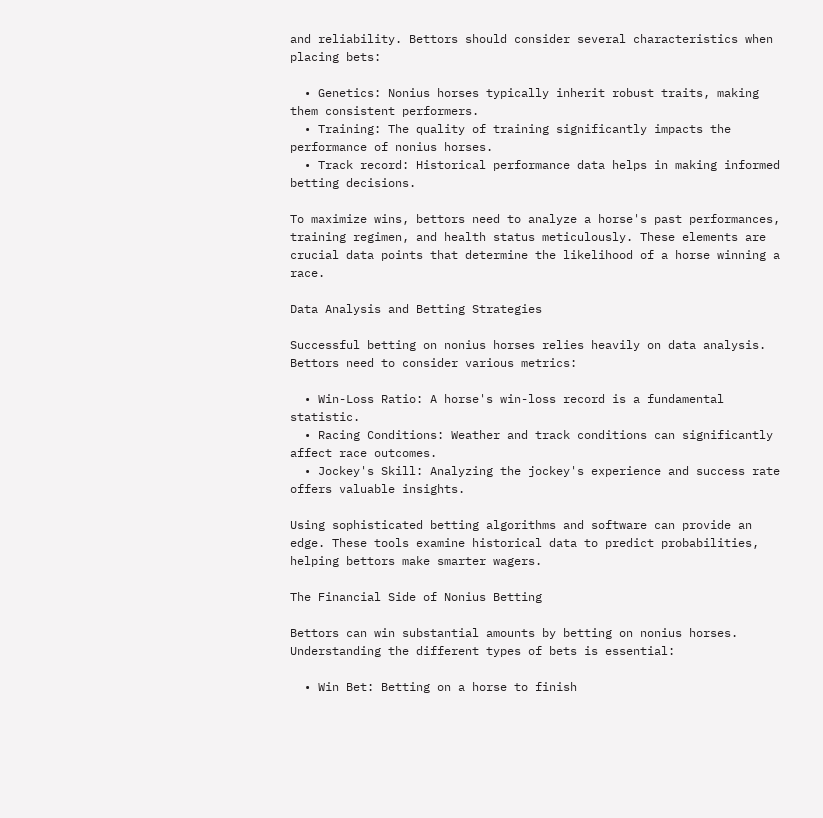and reliability. Bettors should consider several characteristics when placing bets:

  • Genetics: Nonius horses typically inherit robust traits, making them consistent performers.
  • Training: The quality of training significantly impacts the performance of nonius horses.
  • Track record: Historical performance data helps in making informed betting decisions.

To maximize wins, bettors need to analyze a horse's past performances, training regimen, and health status meticulously. These elements are crucial data points that determine the likelihood of a horse winning a race.

Data Analysis and Betting Strategies

Successful betting on nonius horses relies heavily on data analysis. Bettors need to consider various metrics:

  • Win-Loss Ratio: A horse's win-loss record is a fundamental statistic.
  • Racing Conditions: Weather and track conditions can significantly affect race outcomes.
  • Jockey's Skill: Analyzing the jockey's experience and success rate offers valuable insights.

Using sophisticated betting algorithms and software can provide an edge. These tools examine historical data to predict probabilities, helping bettors make smarter wagers.

The Financial Side of Nonius Betting

Bettors can win substantial amounts by betting on nonius horses. Understanding the different types of bets is essential:

  • Win Bet: Betting on a horse to finish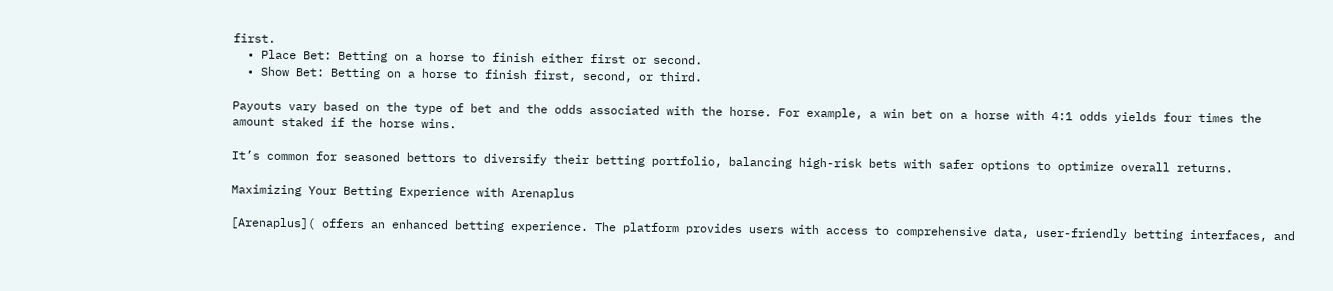first.
  • Place Bet: Betting on a horse to finish either first or second.
  • Show Bet: Betting on a horse to finish first, second, or third.

Payouts vary based on the type of bet and the odds associated with the horse. For example, a win bet on a horse with 4:1 odds yields four times the amount staked if the horse wins.

It’s common for seasoned bettors to diversify their betting portfolio, balancing high-risk bets with safer options to optimize overall returns.

Maximizing Your Betting Experience with Arenaplus

[Arenaplus]( offers an enhanced betting experience. The platform provides users with access to comprehensive data, user-friendly betting interfaces, and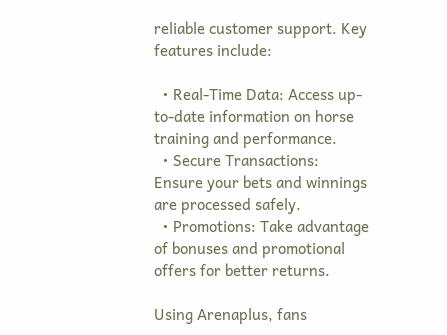reliable customer support. Key features include:

  • Real-Time Data: Access up-to-date information on horse training and performance.
  • Secure Transactions: Ensure your bets and winnings are processed safely.
  • Promotions: Take advantage of bonuses and promotional offers for better returns.

Using Arenaplus, fans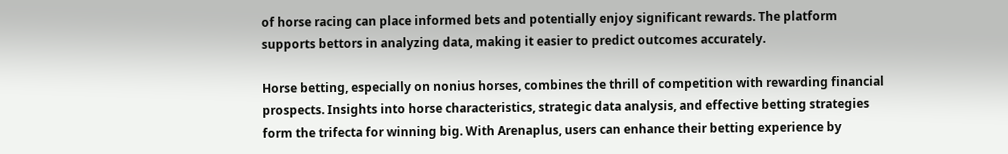of horse racing can place informed bets and potentially enjoy significant rewards. The platform supports bettors in analyzing data, making it easier to predict outcomes accurately.

Horse betting, especially on nonius horses, combines the thrill of competition with rewarding financial prospects. Insights into horse characteristics, strategic data analysis, and effective betting strategies form the trifecta for winning big. With Arenaplus, users can enhance their betting experience by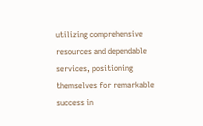utilizing comprehensive resources and dependable services, positioning themselves for remarkable success in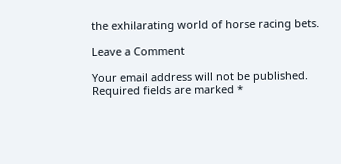the exhilarating world of horse racing bets.

Leave a Comment

Your email address will not be published. Required fields are marked *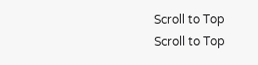Scroll to Top
Scroll to Top